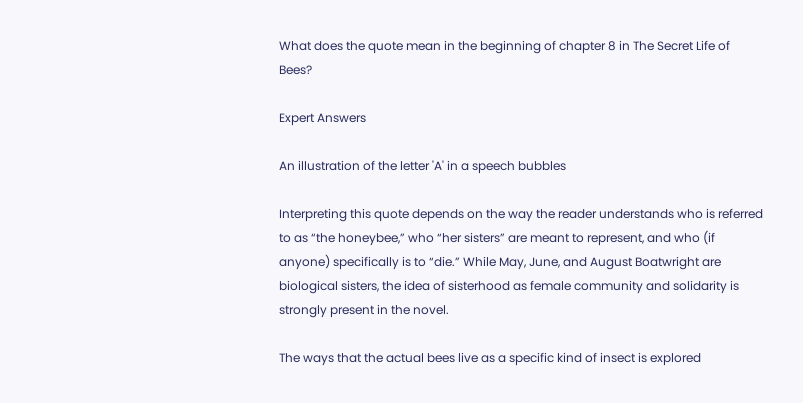What does the quote mean in the beginning of chapter 8 in The Secret Life of Bees?

Expert Answers

An illustration of the letter 'A' in a speech bubbles

Interpreting this quote depends on the way the reader understands who is referred to as “the honeybee,” who “her sisters” are meant to represent, and who (if anyone) specifically is to “die.” While May, June, and August Boatwright are biological sisters, the idea of sisterhood as female community and solidarity is strongly present in the novel.

The ways that the actual bees live as a specific kind of insect is explored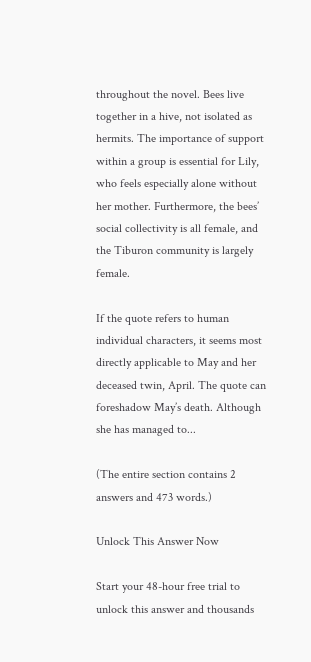throughout the novel. Bees live together in a hive, not isolated as hermits. The importance of support within a group is essential for Lily, who feels especially alone without her mother. Furthermore, the bees’ social collectivity is all female, and the Tiburon community is largely female.

If the quote refers to human individual characters, it seems most directly applicable to May and her deceased twin, April. The quote can foreshadow May’s death. Although she has managed to...

(The entire section contains 2 answers and 473 words.)

Unlock This Answer Now

Start your 48-hour free trial to unlock this answer and thousands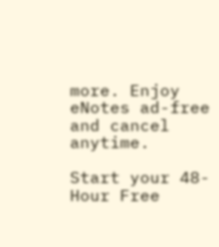more. Enjoy eNotes ad-free and cancel anytime.

Start your 48-Hour Free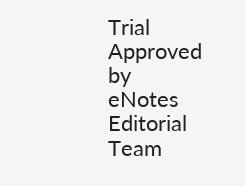Trial
Approved by eNotes Editorial Team